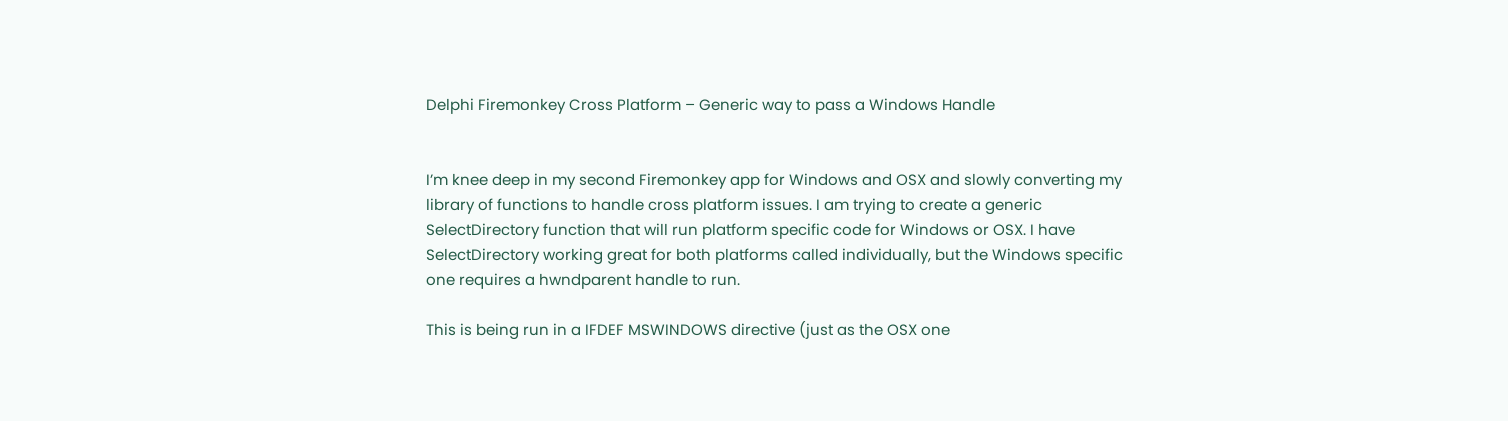Delphi Firemonkey Cross Platform – Generic way to pass a Windows Handle


I’m knee deep in my second Firemonkey app for Windows and OSX and slowly converting my library of functions to handle cross platform issues. I am trying to create a generic SelectDirectory function that will run platform specific code for Windows or OSX. I have SelectDirectory working great for both platforms called individually, but the Windows specific one requires a hwndparent handle to run.

This is being run in a IFDEF MSWINDOWS directive (just as the OSX one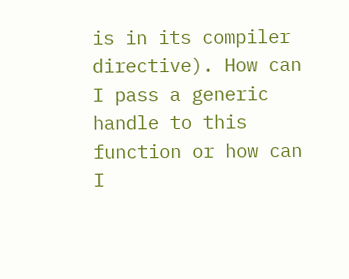is in its compiler directive). How can I pass a generic handle to this function or how can I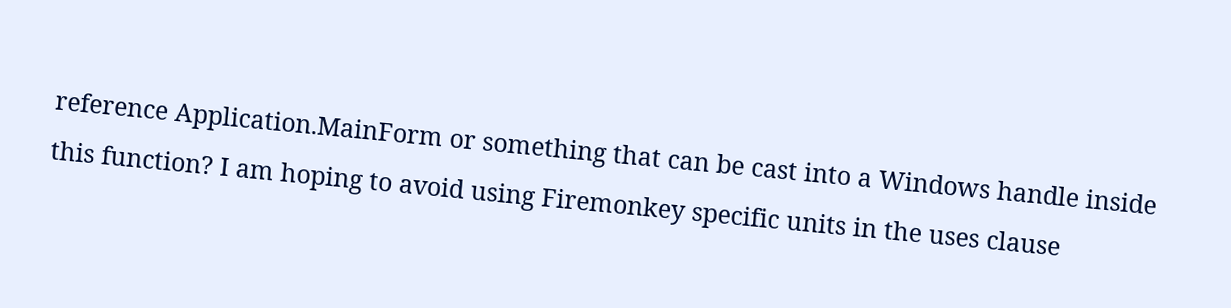reference Application.MainForm or something that can be cast into a Windows handle inside this function? I am hoping to avoid using Firemonkey specific units in the uses clause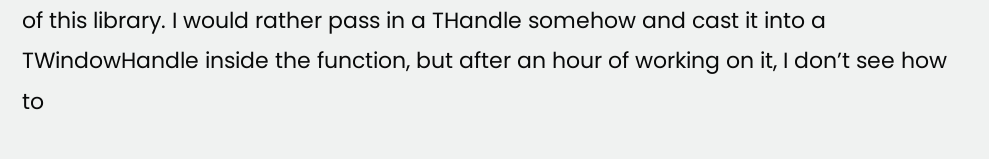of this library. I would rather pass in a THandle somehow and cast it into a TWindowHandle inside the function, but after an hour of working on it, I don’t see how to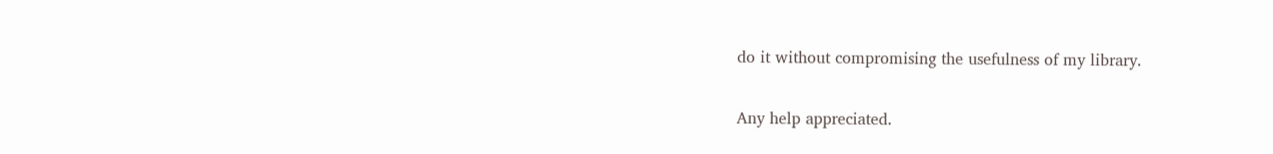do it without compromising the usefulness of my library.

Any help appreciated.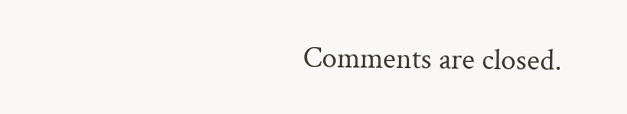Comments are closed.